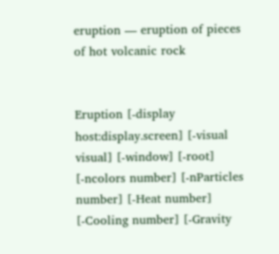eruption — eruption of pieces of hot volcanic rock


Eruption [-display host:display.screen] [-visual visual] [-window] [-root] [-ncolors number] [-nParticles number] [-Heat number] [-Cooling number] [-Gravity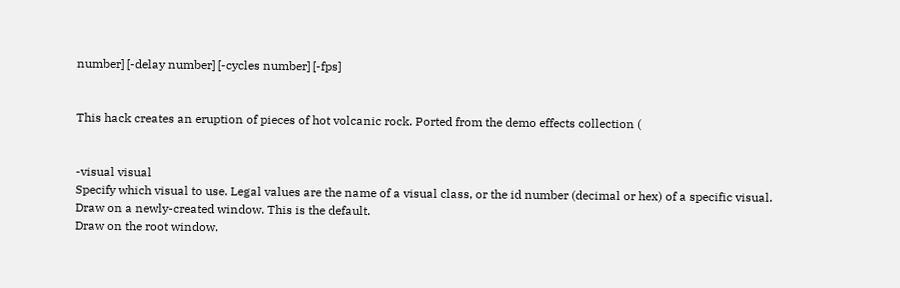number] [-delay number] [-cycles number] [-fps]


This hack creates an eruption of pieces of hot volcanic rock. Ported from the demo effects collection (


-visual visual
Specify which visual to use. Legal values are the name of a visual class, or the id number (decimal or hex) of a specific visual.
Draw on a newly-created window. This is the default.
Draw on the root window.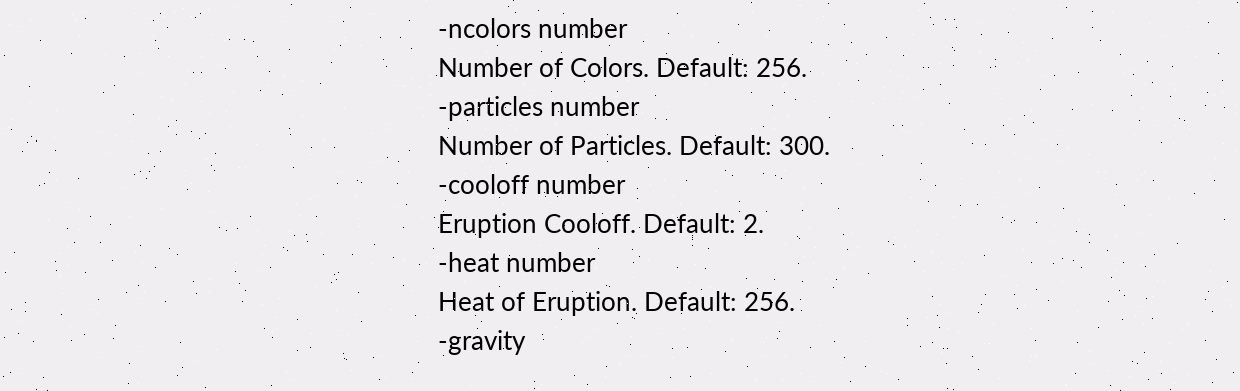-ncolors number
Number of Colors. Default: 256.
-particles number
Number of Particles. Default: 300.
-cooloff number
Eruption Cooloff. Default: 2.
-heat number
Heat of Eruption. Default: 256.
-gravity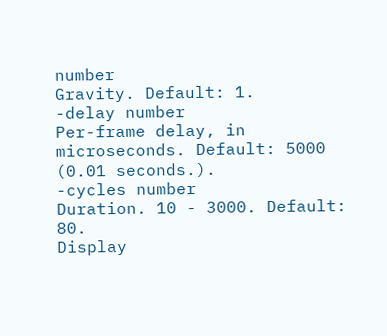number
Gravity. Default: 1.
-delay number
Per-frame delay, in microseconds. Default: 5000 (0.01 seconds.).
-cycles number
Duration. 10 - 3000. Default: 80.
Display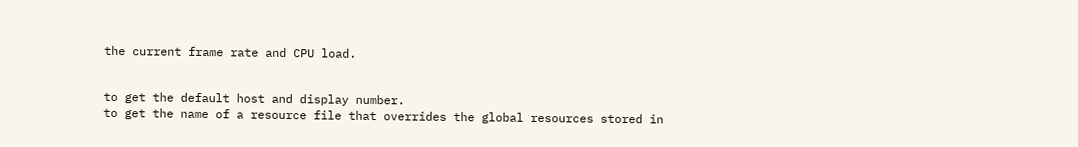the current frame rate and CPU load.


to get the default host and display number.
to get the name of a resource file that overrides the global resources stored in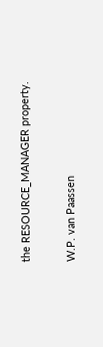the RESOURCE_MANAGER property.


W.P. van Paassen